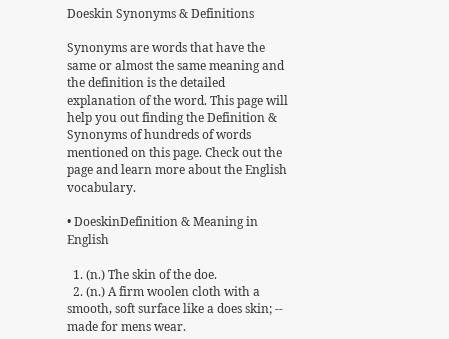Doeskin Synonyms & Definitions

Synonyms are words that have the same or almost the same meaning and the definition is the detailed explanation of the word. This page will help you out finding the Definition & Synonyms of hundreds of words mentioned on this page. Check out the page and learn more about the English vocabulary.

• DoeskinDefinition & Meaning in English

  1. (n.) The skin of the doe.
  2. (n.) A firm woolen cloth with a smooth, soft surface like a does skin; -- made for mens wear.